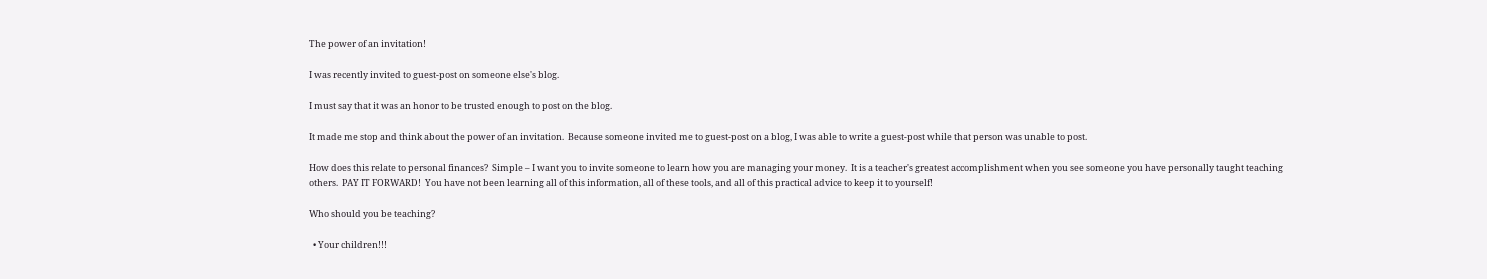The power of an invitation!

I was recently invited to guest-post on someone else's blog.

I must say that it was an honor to be trusted enough to post on the blog.

It made me stop and think about the power of an invitation.  Because someone invited me to guest-post on a blog, I was able to write a guest-post while that person was unable to post.

How does this relate to personal finances?  Simple – I want you to invite someone to learn how you are managing your money.  It is a teacher's greatest accomplishment when you see someone you have personally taught teaching others.  PAY IT FORWARD!  You have not been learning all of this information, all of these tools, and all of this practical advice to keep it to yourself!

Who should you be teaching?

  • Your children!!!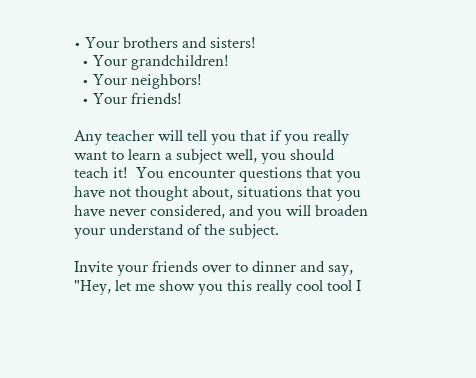• Your brothers and sisters!
  • Your grandchildren!
  • Your neighbors!
  • Your friends!

Any teacher will tell you that if you really want to learn a subject well, you should teach it!  You encounter questions that you have not thought about, situations that you have never considered, and you will broaden your understand of the subject.

Invite your friends over to dinner and say, "Hey, let me show you this really cool tool I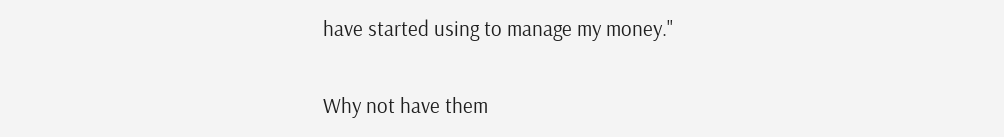have started using to manage my money."

Why not have them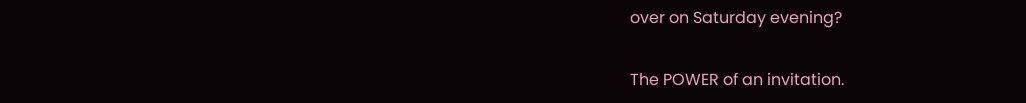over on Saturday evening?

The POWER of an invitation.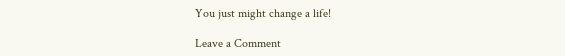You just might change a life!

Leave a Comment